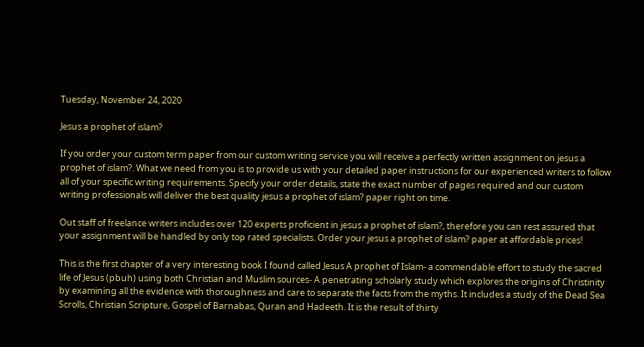Tuesday, November 24, 2020

Jesus a prophet of islam?

If you order your custom term paper from our custom writing service you will receive a perfectly written assignment on jesus a prophet of islam?. What we need from you is to provide us with your detailed paper instructions for our experienced writers to follow all of your specific writing requirements. Specify your order details, state the exact number of pages required and our custom writing professionals will deliver the best quality jesus a prophet of islam? paper right on time.

Out staff of freelance writers includes over 120 experts proficient in jesus a prophet of islam?, therefore you can rest assured that your assignment will be handled by only top rated specialists. Order your jesus a prophet of islam? paper at affordable prices!

This is the first chapter of a very interesting book I found called Jesus A prophet of Islam- a commendable effort to study the sacred life of Jesus (pbuh) using both Christian and Muslim sources- A penetrating scholarly study which explores the origins of Christinity by examining all the evidence with thoroughness and care to separate the facts from the myths. It includes a study of the Dead Sea Scrolls, Christian Scripture, Gospel of Barnabas, Quran and Hadeeth. It is the result of thirty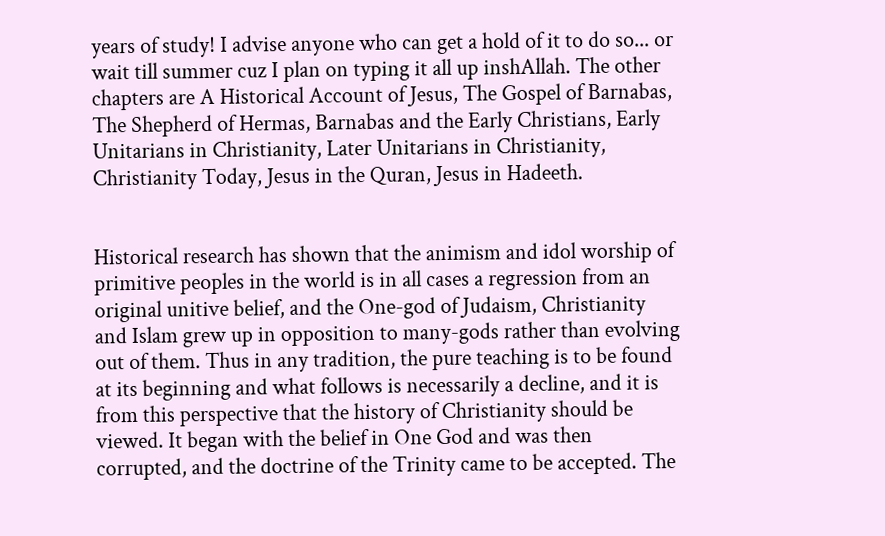years of study! I advise anyone who can get a hold of it to do so... or wait till summer cuz I plan on typing it all up inshAllah. The other chapters are A Historical Account of Jesus, The Gospel of Barnabas, The Shepherd of Hermas, Barnabas and the Early Christians, Early Unitarians in Christianity, Later Unitarians in Christianity, Christianity Today, Jesus in the Quran, Jesus in Hadeeth.


Historical research has shown that the animism and idol worship of primitive peoples in the world is in all cases a regression from an original unitive belief, and the One-god of Judaism, Christianity and Islam grew up in opposition to many-gods rather than evolving out of them. Thus in any tradition, the pure teaching is to be found at its beginning and what follows is necessarily a decline, and it is from this perspective that the history of Christianity should be viewed. It began with the belief in One God and was then corrupted, and the doctrine of the Trinity came to be accepted. The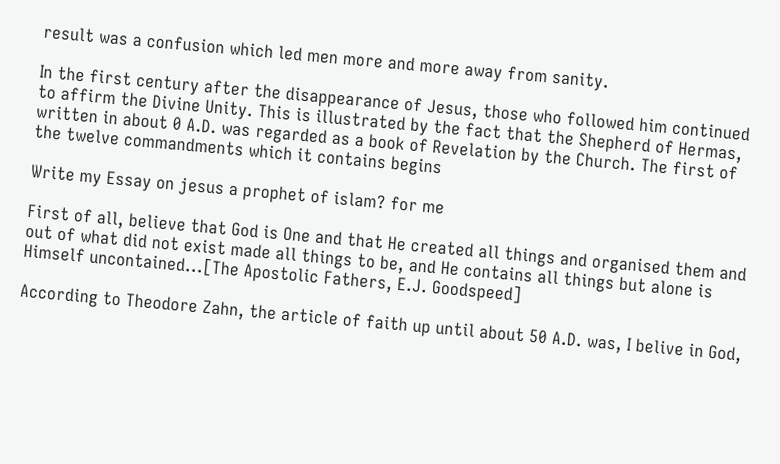result was a confusion which led men more and more away from sanity.

In the first century after the disappearance of Jesus, those who followed him continued to affirm the Divine Unity. This is illustrated by the fact that the Shepherd of Hermas, written in about 0 A.D. was regarded as a book of Revelation by the Church. The first of the twelve commandments which it contains begins

Write my Essay on jesus a prophet of islam? for me

First of all, believe that God is One and that He created all things and organised them and out of what did not exist made all things to be, and He contains all things but alone is Himself uncontained...[The Apostolic Fathers, E.J. Goodspeed]

According to Theodore Zahn, the article of faith up until about 50 A.D. was, I belive in God,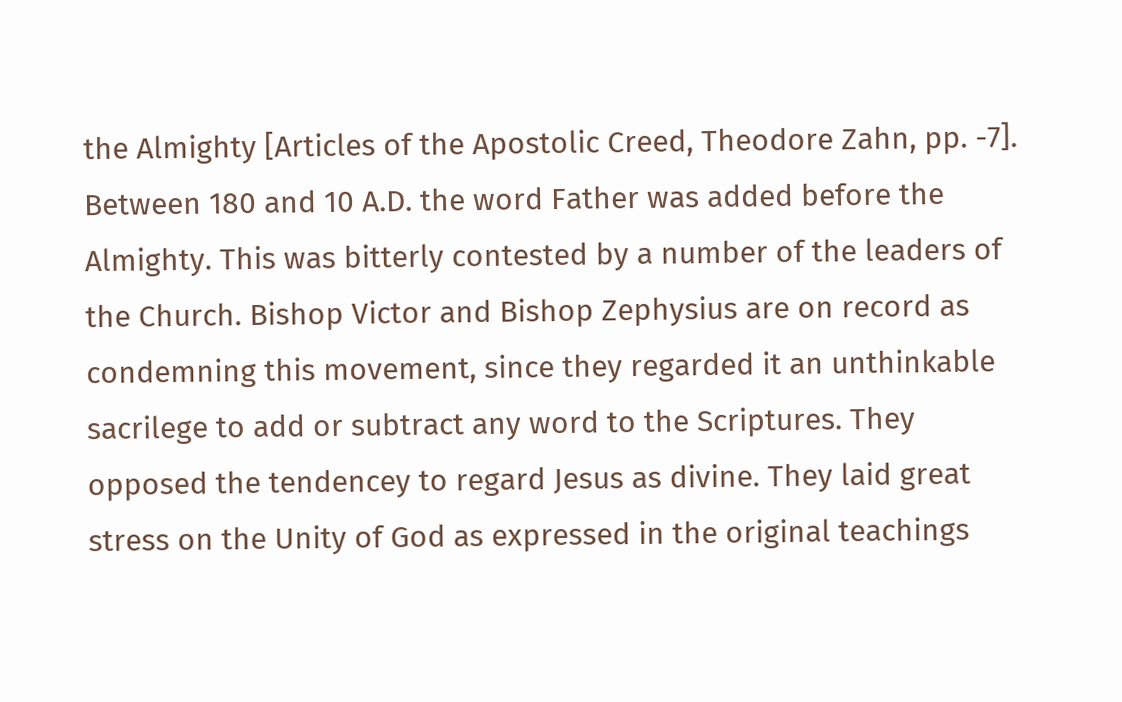the Almighty [Articles of the Apostolic Creed, Theodore Zahn, pp. -7]. Between 180 and 10 A.D. the word Father was added before the Almighty. This was bitterly contested by a number of the leaders of the Church. Bishop Victor and Bishop Zephysius are on record as condemning this movement, since they regarded it an unthinkable sacrilege to add or subtract any word to the Scriptures. They opposed the tendencey to regard Jesus as divine. They laid great stress on the Unity of God as expressed in the original teachings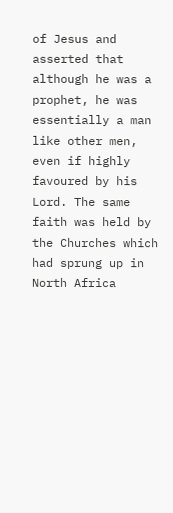of Jesus and asserted that although he was a prophet, he was essentially a man like other men, even if highly favoured by his Lord. The same faith was held by the Churches which had sprung up in North Africa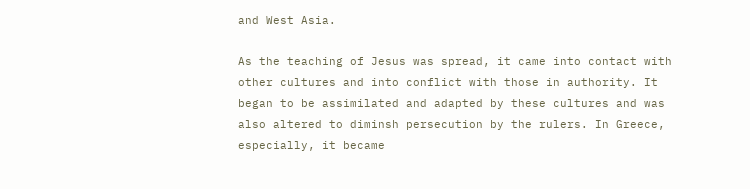and West Asia.

As the teaching of Jesus was spread, it came into contact with other cultures and into conflict with those in authority. It began to be assimilated and adapted by these cultures and was also altered to diminsh persecution by the rulers. In Greece, especially, it became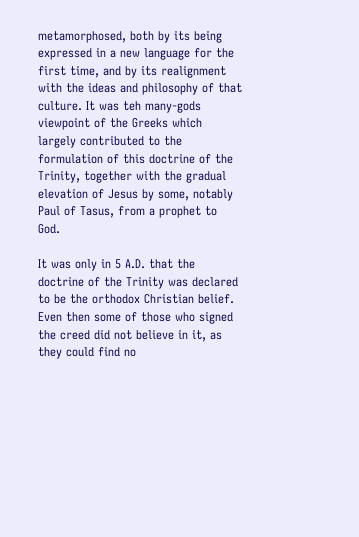metamorphosed, both by its being expressed in a new language for the first time, and by its realignment with the ideas and philosophy of that culture. It was teh many-gods viewpoint of the Greeks which largely contributed to the formulation of this doctrine of the Trinity, together with the gradual elevation of Jesus by some, notably Paul of Tasus, from a prophet to God.

It was only in 5 A.D. that the doctrine of the Trinity was declared to be the orthodox Christian belief. Even then some of those who signed the creed did not believe in it, as they could find no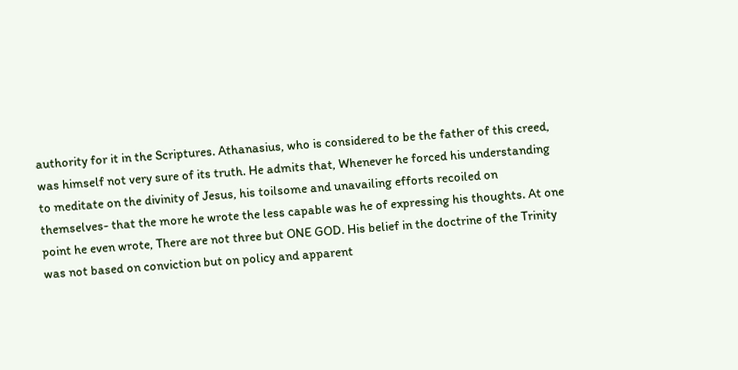authority for it in the Scriptures. Athanasius, who is considered to be the father of this creed, was himself not very sure of its truth. He admits that, Whenever he forced his understanding to meditate on the divinity of Jesus, his toilsome and unavailing efforts recoiled on themselves- that the more he wrote the less capable was he of expressing his thoughts. At one point he even wrote, There are not three but ONE GOD. His belief in the doctrine of the Trinity was not based on conviction but on policy and apparent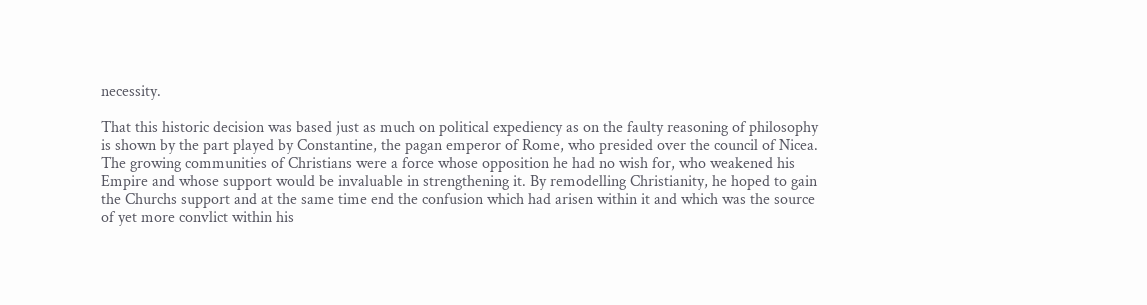necessity.

That this historic decision was based just as much on political expediency as on the faulty reasoning of philosophy is shown by the part played by Constantine, the pagan emperor of Rome, who presided over the council of Nicea. The growing communities of Christians were a force whose opposition he had no wish for, who weakened his Empire and whose support would be invaluable in strengthening it. By remodelling Christianity, he hoped to gain the Churchs support and at the same time end the confusion which had arisen within it and which was the source of yet more convlict within his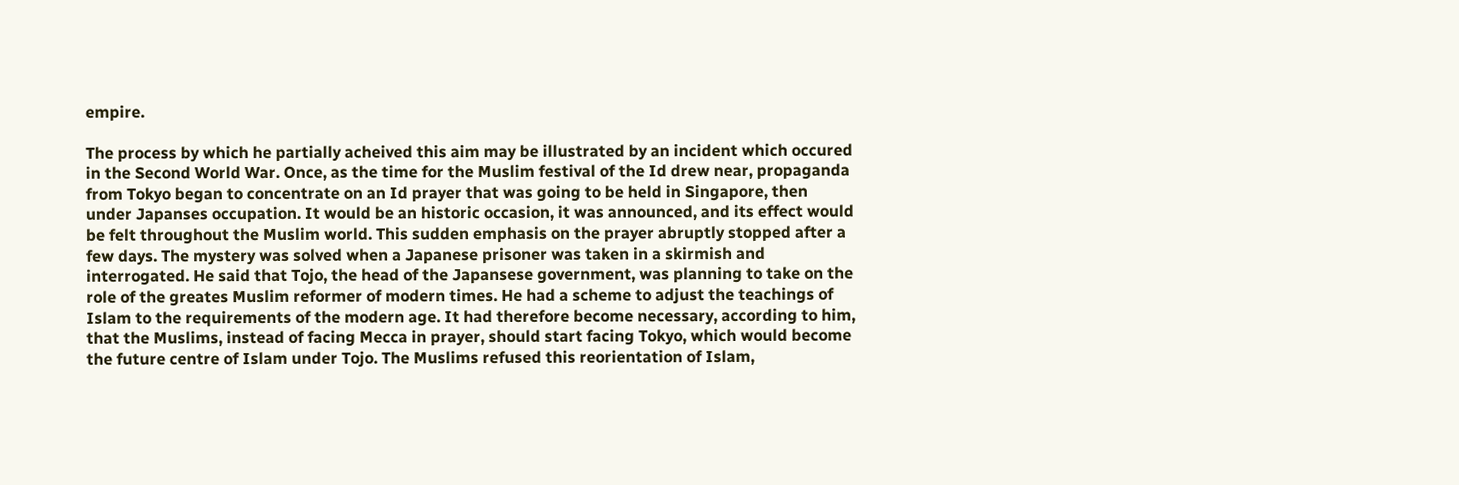empire.

The process by which he partially acheived this aim may be illustrated by an incident which occured in the Second World War. Once, as the time for the Muslim festival of the Id drew near, propaganda from Tokyo began to concentrate on an Id prayer that was going to be held in Singapore, then under Japanses occupation. It would be an historic occasion, it was announced, and its effect would be felt throughout the Muslim world. This sudden emphasis on the prayer abruptly stopped after a few days. The mystery was solved when a Japanese prisoner was taken in a skirmish and interrogated. He said that Tojo, the head of the Japansese government, was planning to take on the role of the greates Muslim reformer of modern times. He had a scheme to adjust the teachings of Islam to the requirements of the modern age. It had therefore become necessary, according to him, that the Muslims, instead of facing Mecca in prayer, should start facing Tokyo, which would become the future centre of Islam under Tojo. The Muslims refused this reorientation of Islam,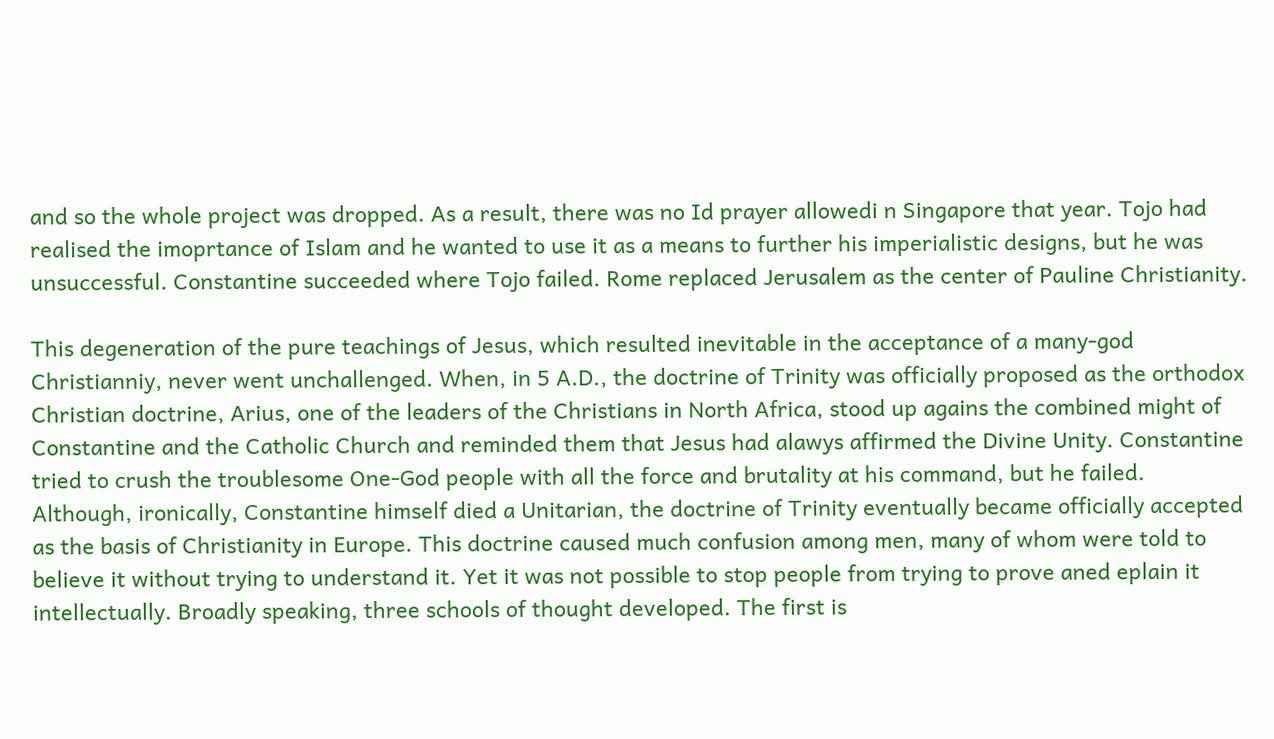and so the whole project was dropped. As a result, there was no Id prayer allowedi n Singapore that year. Tojo had realised the imoprtance of Islam and he wanted to use it as a means to further his imperialistic designs, but he was unsuccessful. Constantine succeeded where Tojo failed. Rome replaced Jerusalem as the center of Pauline Christianity.

This degeneration of the pure teachings of Jesus, which resulted inevitable in the acceptance of a many-god Christianniy, never went unchallenged. When, in 5 A.D., the doctrine of Trinity was officially proposed as the orthodox Christian doctrine, Arius, one of the leaders of the Christians in North Africa, stood up agains the combined might of Constantine and the Catholic Church and reminded them that Jesus had alawys affirmed the Divine Unity. Constantine tried to crush the troublesome One-God people with all the force and brutality at his command, but he failed. Although, ironically, Constantine himself died a Unitarian, the doctrine of Trinity eventually became officially accepted as the basis of Christianity in Europe. This doctrine caused much confusion among men, many of whom were told to believe it without trying to understand it. Yet it was not possible to stop people from trying to prove aned eplain it intellectually. Broadly speaking, three schools of thought developed. The first is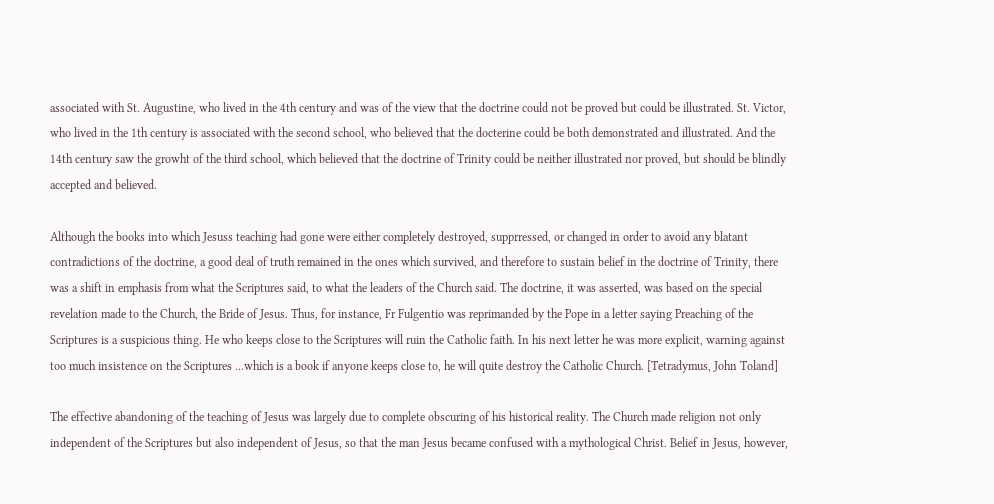associated with St. Augustine, who lived in the 4th century and was of the view that the doctrine could not be proved but could be illustrated. St. Victor, who lived in the 1th century is associated with the second school, who believed that the docterine could be both demonstrated and illustrated. And the 14th century saw the growht of the third school, which believed that the doctrine of Trinity could be neither illustrated nor proved, but should be blindly accepted and believed.

Although the books into which Jesuss teaching had gone were either completely destroyed, supprressed, or changed in order to avoid any blatant contradictions of the doctrine, a good deal of truth remained in the ones which survived, and therefore to sustain belief in the doctrine of Trinity, there was a shift in emphasis from what the Scriptures said, to what the leaders of the Church said. The doctrine, it was asserted, was based on the special revelation made to the Church, the Bride of Jesus. Thus, for instance, Fr Fulgentio was reprimanded by the Pope in a letter saying Preaching of the Scriptures is a suspicious thing. He who keeps close to the Scriptures will ruin the Catholic faith. In his next letter he was more explicit, warning against too much insistence on the Scriptures ...which is a book if anyone keeps close to, he will quite destroy the Catholic Church. [Tetradymus, John Toland]

The effective abandoning of the teaching of Jesus was largely due to complete obscuring of his historical reality. The Church made religion not only independent of the Scriptures but also independent of Jesus, so that the man Jesus became confused with a mythological Christ. Belief in Jesus, however,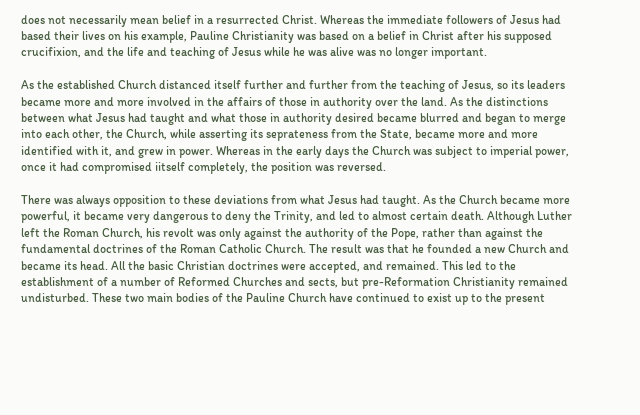does not necessarily mean belief in a resurrected Christ. Whereas the immediate followers of Jesus had based their lives on his example, Pauline Christianity was based on a belief in Christ after his supposed crucifixion, and the life and teaching of Jesus while he was alive was no longer important.

As the established Church distanced itself further and further from the teaching of Jesus, so its leaders became more and more involved in the affairs of those in authority over the land. As the distinctions between what Jesus had taught and what those in authority desired became blurred and began to merge into each other, the Church, while asserting its seprateness from the State, became more and more identified with it, and grew in power. Whereas in the early days the Church was subject to imperial power, once it had compromised iitself completely, the position was reversed.

There was always opposition to these deviations from what Jesus had taught. As the Church became more powerful, it became very dangerous to deny the Trinity, and led to almost certain death. Although Luther left the Roman Church, his revolt was only against the authority of the Pope, rather than against the fundamental doctrines of the Roman Catholic Church. The result was that he founded a new Church and became its head. All the basic Christian doctrines were accepted, and remained. This led to the establishment of a number of Reformed Churches and sects, but pre-Reformation Christianity remained undisturbed. These two main bodies of the Pauline Church have continued to exist up to the present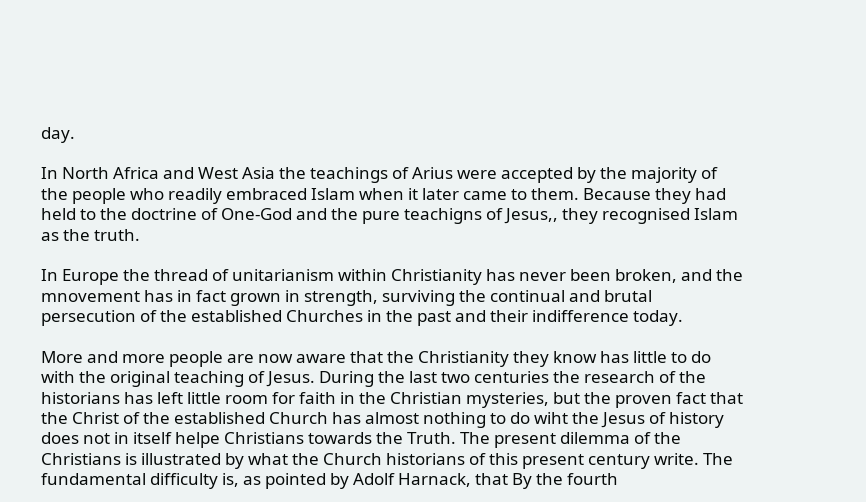day.

In North Africa and West Asia the teachings of Arius were accepted by the majority of the people who readily embraced Islam when it later came to them. Because they had held to the doctrine of One-God and the pure teachigns of Jesus,, they recognised Islam as the truth.

In Europe the thread of unitarianism within Christianity has never been broken, and the mnovement has in fact grown in strength, surviving the continual and brutal persecution of the established Churches in the past and their indifference today.

More and more people are now aware that the Christianity they know has little to do with the original teaching of Jesus. During the last two centuries the research of the historians has left little room for faith in the Christian mysteries, but the proven fact that the Christ of the established Church has almost nothing to do wiht the Jesus of history does not in itself helpe Christians towards the Truth. The present dilemma of the Christians is illustrated by what the Church historians of this present century write. The fundamental difficulty is, as pointed by Adolf Harnack, that By the fourth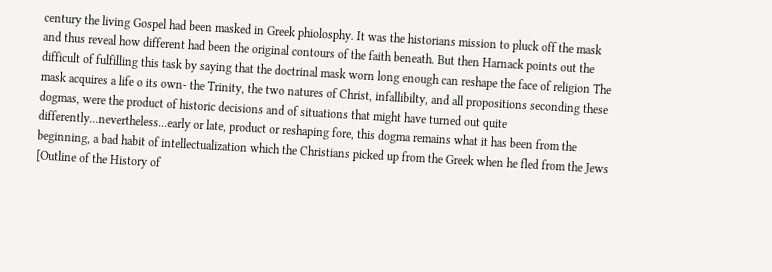century the living Gospel had been masked in Greek phiolosphy. It was the historians mission to pluck off the mask and thus reveal how different had been the original contours of the faith beneath. But then Harnack points out the difficult of fulfilling this task by saying that the doctrinal mask worn long enough can reshape the face of religion The mask acquires a life o its own- the Trinity, the two natures of Christ, infallibilty, and all propositions seconding these dogmas, were the product of historic decisions and of situations that might have turned out quite differently...nevertheless...early or late, product or reshaping fore, this dogma remains what it has been from the beginning, a bad habit of intellectualization which the Christians picked up from the Greek when he fled from the Jews [Outline of the History of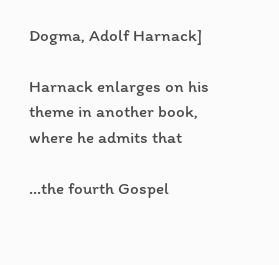Dogma, Adolf Harnack]

Harnack enlarges on his theme in another book, where he admits that

...the fourth Gospel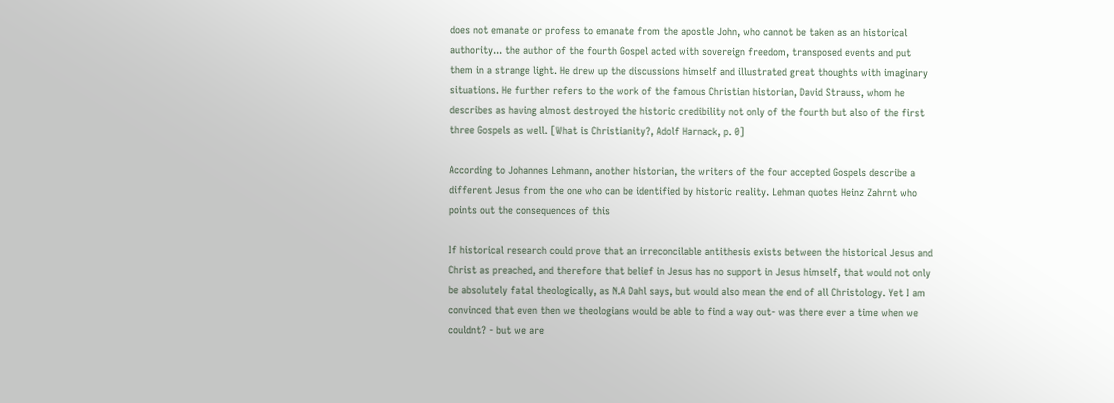does not emanate or profess to emanate from the apostle John, who cannot be taken as an historical authority... the author of the fourth Gospel acted with sovereign freedom, transposed events and put them in a strange light. He drew up the discussions himself and illustrated great thoughts with imaginary situations. He further refers to the work of the famous Christian historian, David Strauss, whom he describes as having almost destroyed the historic credibility not only of the fourth but also of the first three Gospels as well. [What is Christianity?, Adolf Harnack, p. 0]

According to Johannes Lehmann, another historian, the writers of the four accepted Gospels describe a different Jesus from the one who can be identified by historic reality. Lehman quotes Heinz Zahrnt who points out the consequences of this

If historical research could prove that an irreconcilable antithesis exists between the historical Jesus and Christ as preached, and therefore that belief in Jesus has no support in Jesus himself, that would not only be absolutely fatal theologically, as N.A Dahl says, but would also mean the end of all Christology. Yet I am convinced that even then we theologians would be able to find a way out- was there ever a time when we couldnt? - but we are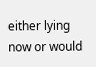either lying now or would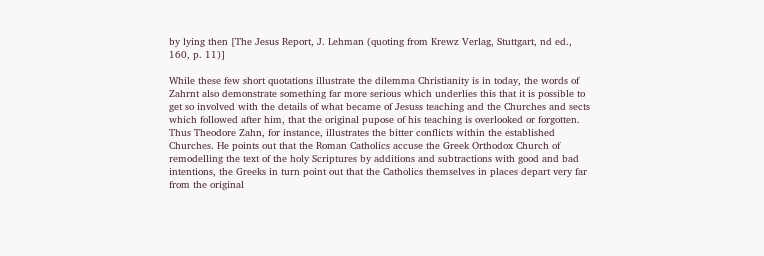by lying then [The Jesus Report, J. Lehman (quoting from Krewz Verlag, Stuttgart, nd ed., 160, p. 11)]

While these few short quotations illustrate the dilemma Christianity is in today, the words of Zahrnt also demonstrate something far more serious which underlies this that it is possible to get so involved with the details of what became of Jesuss teaching and the Churches and sects which followed after him, that the original pupose of his teaching is overlooked or forgotten. Thus Theodore Zahn, for instance, illustrates the bitter conflicts within the established Churches. He points out that the Roman Catholics accuse the Greek Orthodox Church of remodelling the text of the holy Scriptures by additions and subtractions with good and bad intentions, the Greeks in turn point out that the Catholics themselves in places depart very far from the original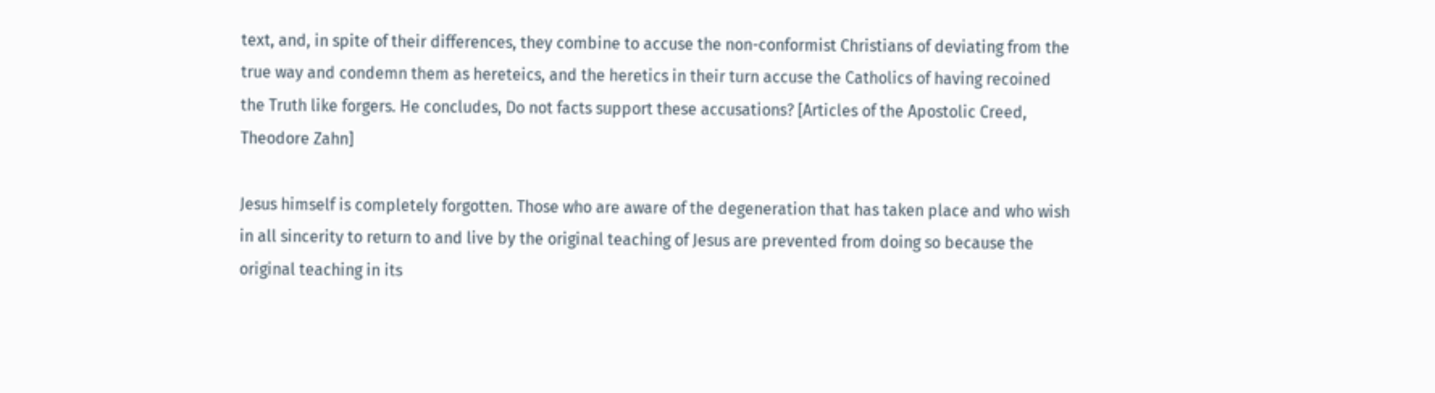text, and, in spite of their differences, they combine to accuse the non-conformist Christians of deviating from the true way and condemn them as hereteics, and the heretics in their turn accuse the Catholics of having recoined the Truth like forgers. He concludes, Do not facts support these accusations? [Articles of the Apostolic Creed, Theodore Zahn]

Jesus himself is completely forgotten. Those who are aware of the degeneration that has taken place and who wish in all sincerity to return to and live by the original teaching of Jesus are prevented from doing so because the original teaching in its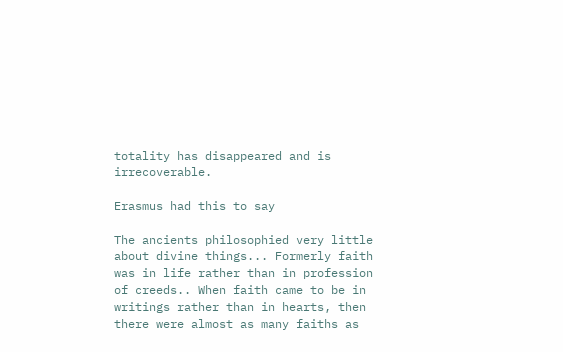totality has disappeared and is irrecoverable.

Erasmus had this to say

The ancients philosophied very little about divine things... Formerly faith was in life rather than in profession of creeds.. When faith came to be in writings rather than in hearts, then there were almost as many faiths as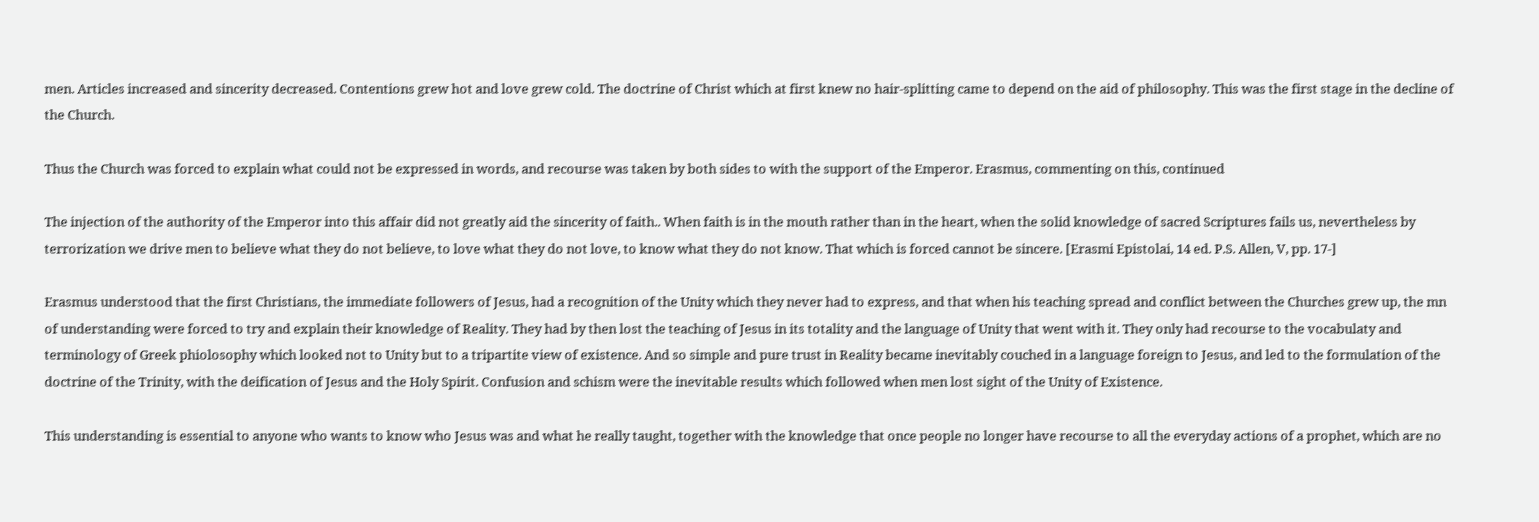men. Articles increased and sincerity decreased. Contentions grew hot and love grew cold. The doctrine of Christ which at first knew no hair-splitting came to depend on the aid of philosophy. This was the first stage in the decline of the Church.

Thus the Church was forced to explain what could not be expressed in words, and recourse was taken by both sides to with the support of the Emperor. Erasmus, commenting on this, continued

The injection of the authority of the Emperor into this affair did not greatly aid the sincerity of faith.. When faith is in the mouth rather than in the heart, when the solid knowledge of sacred Scriptures fails us, nevertheless by terrorization we drive men to believe what they do not believe, to love what they do not love, to know what they do not know. That which is forced cannot be sincere. [Erasmi Epistolai, 14 ed. P.S. Allen, V, pp. 17-]

Erasmus understood that the first Christians, the immediate followers of Jesus, had a recognition of the Unity which they never had to express, and that when his teaching spread and conflict between the Churches grew up, the mn of understanding were forced to try and explain their knowledge of Reality. They had by then lost the teaching of Jesus in its totality and the language of Unity that went with it. They only had recourse to the vocabulaty and terminology of Greek phiolosophy which looked not to Unity but to a tripartite view of existence. And so simple and pure trust in Reality became inevitably couched in a language foreign to Jesus, and led to the formulation of the doctrine of the Trinity, with the deification of Jesus and the Holy Spirit. Confusion and schism were the inevitable results which followed when men lost sight of the Unity of Existence.

This understanding is essential to anyone who wants to know who Jesus was and what he really taught, together with the knowledge that once people no longer have recourse to all the everyday actions of a prophet, which are no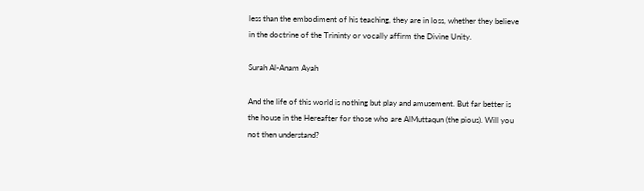less than the embodiment of his teaching, they are in loss, whether they believe in the doctrine of the Trininty or vocally affirm the Divine Unity.

Surah Al-Anam Ayah

And the life of this world is nothing but play and amusement. But far better is the house in the Hereafter for those who are AlMuttaqun (the pious). Will you not then understand?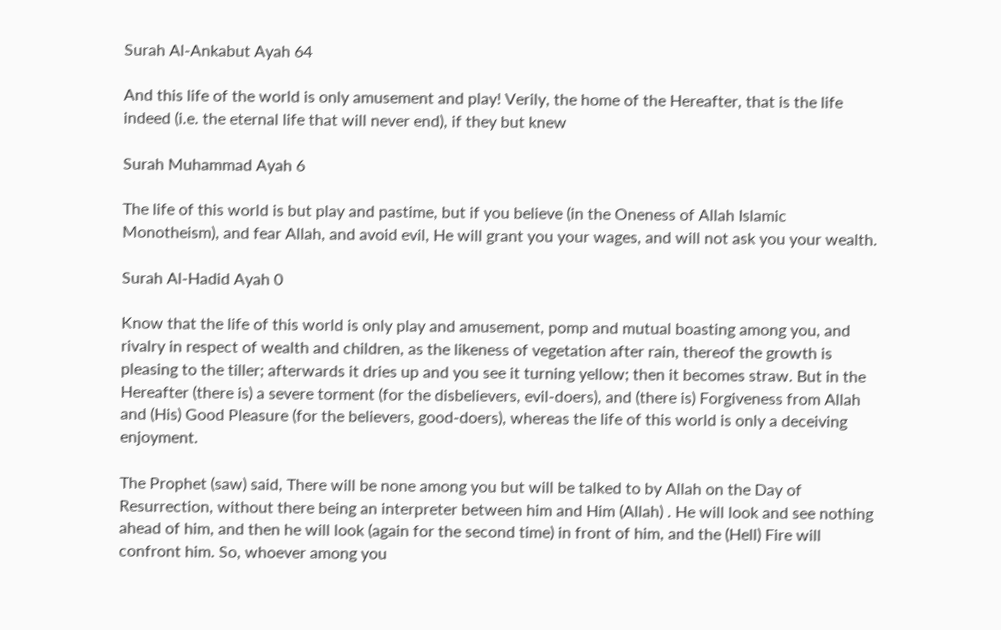Surah Al-Ankabut Ayah 64

And this life of the world is only amusement and play! Verily, the home of the Hereafter, that is the life indeed (i.e. the eternal life that will never end), if they but knew

Surah Muhammad Ayah 6

The life of this world is but play and pastime, but if you believe (in the Oneness of Allah Islamic Monotheism), and fear Allah, and avoid evil, He will grant you your wages, and will not ask you your wealth.

Surah Al-Hadid Ayah 0

Know that the life of this world is only play and amusement, pomp and mutual boasting among you, and rivalry in respect of wealth and children, as the likeness of vegetation after rain, thereof the growth is pleasing to the tiller; afterwards it dries up and you see it turning yellow; then it becomes straw. But in the Hereafter (there is) a severe torment (for the disbelievers, evil-doers), and (there is) Forgiveness from Allah and (His) Good Pleasure (for the believers, good-doers), whereas the life of this world is only a deceiving enjoyment.

The Prophet (saw) said, There will be none among you but will be talked to by Allah on the Day of Resurrection, without there being an interpreter between him and Him (Allah) . He will look and see nothing ahead of him, and then he will look (again for the second time) in front of him, and the (Hell) Fire will confront him. So, whoever among you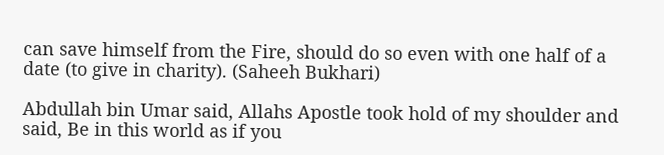can save himself from the Fire, should do so even with one half of a date (to give in charity). (Saheeh Bukhari)

Abdullah bin Umar said, Allahs Apostle took hold of my shoulder and said, Be in this world as if you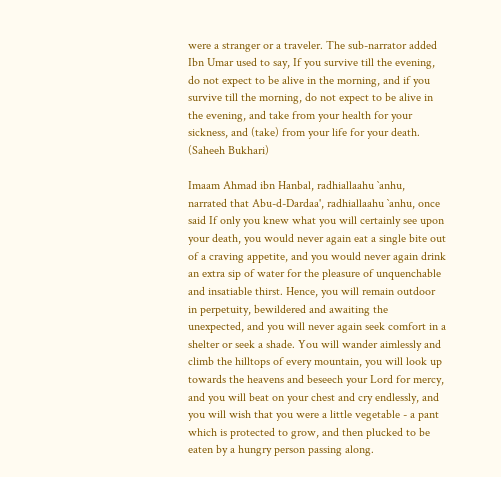were a stranger or a traveler. The sub-narrator added Ibn Umar used to say, If you survive till the evening, do not expect to be alive in the morning, and if you survive till the morning, do not expect to be alive in the evening, and take from your health for your sickness, and (take) from your life for your death. (Saheeh Bukhari)

Imaam Ahmad ibn Hanbal, radhiallaahu `anhu, narrated that Abu-d-Dardaa', radhiallaahu `anhu, once said If only you knew what you will certainly see upon your death, you would never again eat a single bite out of a craving appetite, and you would never again drink an extra sip of water for the pleasure of unquenchable and insatiable thirst. Hence, you will remain outdoor in perpetuity, bewildered and awaiting the unexpected, and you will never again seek comfort in a shelter or seek a shade. You will wander aimlessly and climb the hilltops of every mountain, you will look up towards the heavens and beseech your Lord for mercy, and you will beat on your chest and cry endlessly, and you will wish that you were a little vegetable - a pant which is protected to grow, and then plucked to be eaten by a hungry person passing along.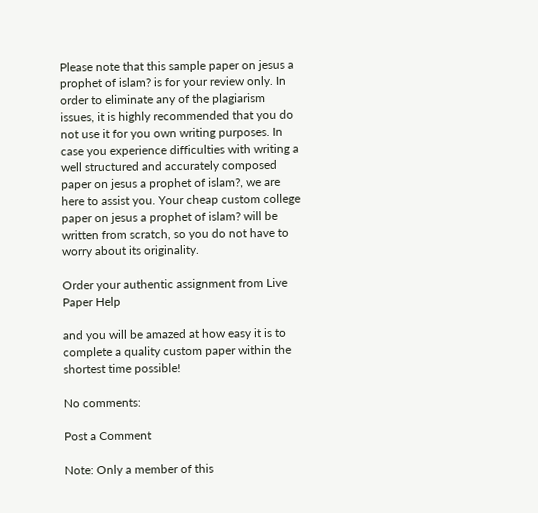Please note that this sample paper on jesus a prophet of islam? is for your review only. In order to eliminate any of the plagiarism issues, it is highly recommended that you do not use it for you own writing purposes. In case you experience difficulties with writing a well structured and accurately composed paper on jesus a prophet of islam?, we are here to assist you. Your cheap custom college paper on jesus a prophet of islam? will be written from scratch, so you do not have to worry about its originality.

Order your authentic assignment from Live Paper Help

and you will be amazed at how easy it is to complete a quality custom paper within the shortest time possible!

No comments:

Post a Comment

Note: Only a member of this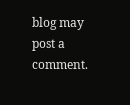blog may post a comment.